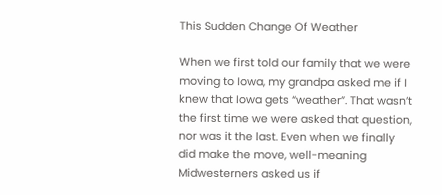This Sudden Change Of Weather

When we first told our family that we were moving to Iowa, my grandpa asked me if I knew that Iowa gets “weather”. That wasn’t the first time we were asked that question, nor was it the last. Even when we finally did make the move, well-meaning Midwesterners asked us if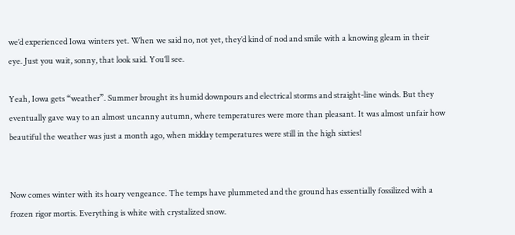we’d experienced Iowa winters yet. When we said no, not yet, they’d kind of nod and smile with a knowing gleam in their eye. Just you wait, sonny, that look said. You’ll see.

Yeah, Iowa gets “weather”. Summer brought its humid downpours and electrical storms and straight-line winds. But they eventually gave way to an almost uncanny autumn, where temperatures were more than pleasant. It was almost unfair how beautiful the weather was just a month ago, when midday temperatures were still in the high sixties!


Now comes winter with its hoary vengeance. The temps have plummeted and the ground has essentially fossilized with a frozen rigor mortis. Everything is white with crystalized snow.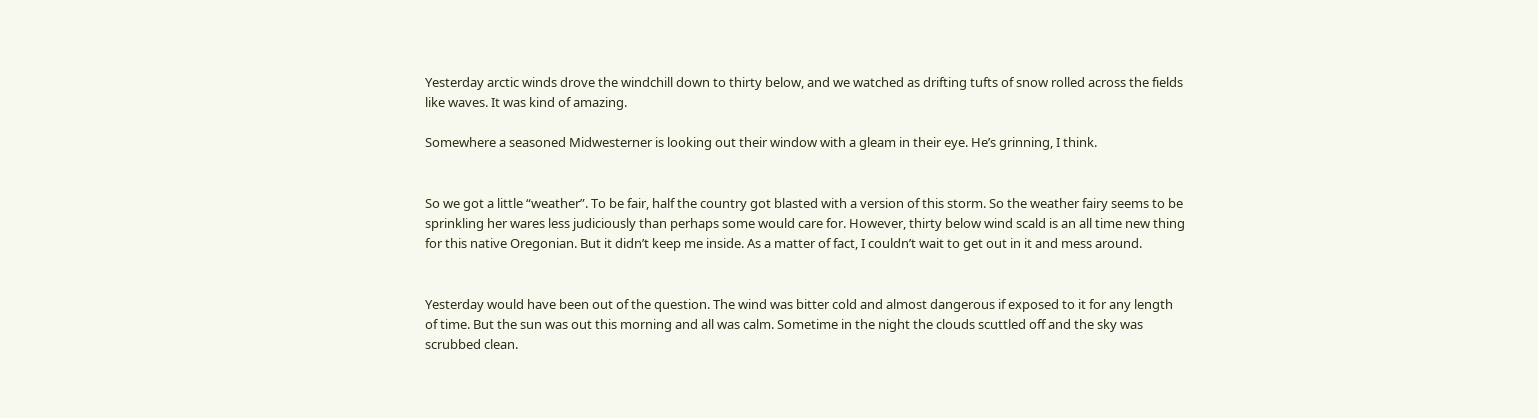Yesterday arctic winds drove the windchill down to thirty below, and we watched as drifting tufts of snow rolled across the fields like waves. It was kind of amazing.

Somewhere a seasoned Midwesterner is looking out their window with a gleam in their eye. He’s grinning, I think.


So we got a little “weather”. To be fair, half the country got blasted with a version of this storm. So the weather fairy seems to be sprinkling her wares less judiciously than perhaps some would care for. However, thirty below wind scald is an all time new thing for this native Oregonian. But it didn’t keep me inside. As a matter of fact, I couldn’t wait to get out in it and mess around.


Yesterday would have been out of the question. The wind was bitter cold and almost dangerous if exposed to it for any length of time. But the sun was out this morning and all was calm. Sometime in the night the clouds scuttled off and the sky was scrubbed clean.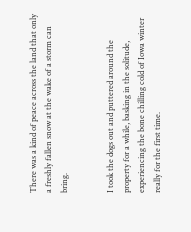There was a kind of peace across the land that only a freshly fallen snow at the wake of a storm can bring.


I took the dogs out and puttered around the property for a while, basking in the solitude, experiencing the bone chilling cold of Iowa winter really for the first time.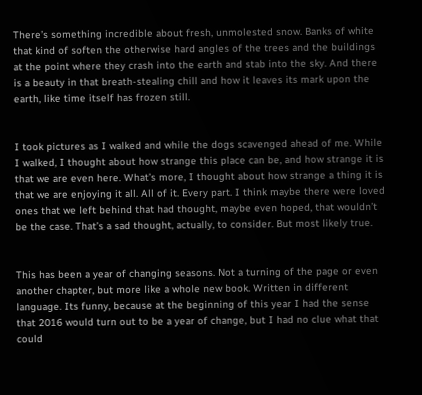There’s something incredible about fresh, unmolested snow. Banks of white that kind of soften the otherwise hard angles of the trees and the buildings at the point where they crash into the earth and stab into the sky. And there is a beauty in that breath-stealing chill and how it leaves its mark upon the earth, like time itself has frozen still.


I took pictures as I walked and while the dogs scavenged ahead of me. While I walked, I thought about how strange this place can be, and how strange it is that we are even here. What’s more, I thought about how strange a thing it is that we are enjoying it all. All of it. Every part. I think maybe there were loved ones that we left behind that had thought, maybe even hoped, that wouldn’t be the case. That’s a sad thought, actually, to consider. But most likely true.


This has been a year of changing seasons. Not a turning of the page or even another chapter, but more like a whole new book. Written in different language. Its funny, because at the beginning of this year I had the sense that 2016 would turn out to be a year of change, but I had no clue what that could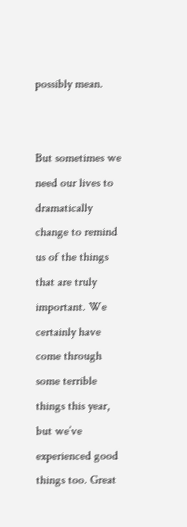possibly mean.


But sometimes we need our lives to dramatically change to remind us of the things that are truly important. We certainly have come through some terrible things this year, but we’ve experienced good things too. Great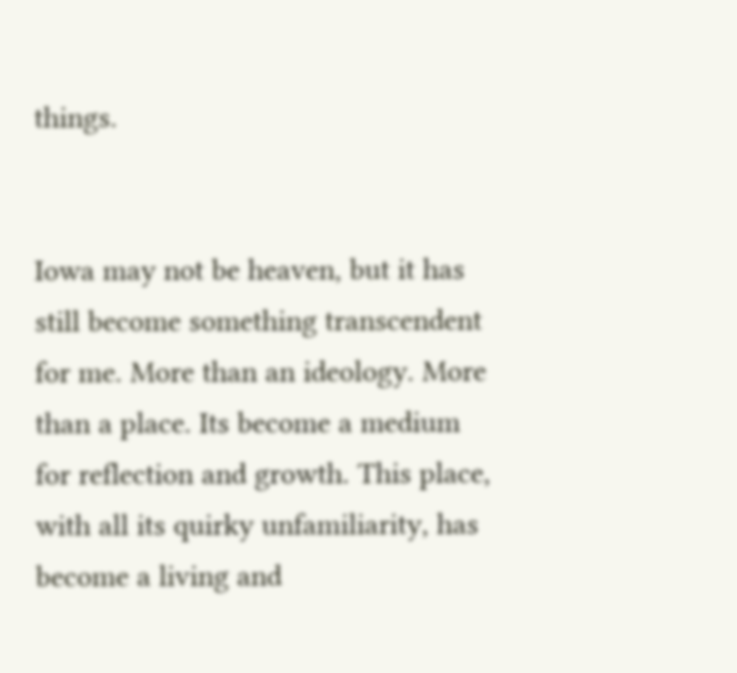things.


Iowa may not be heaven, but it has still become something transcendent for me. More than an ideology. More than a place. Its become a medium for reflection and growth. This place, with all its quirky unfamiliarity, has become a living and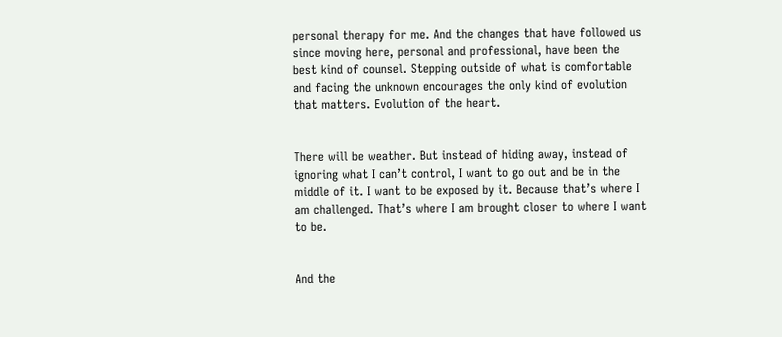personal therapy for me. And the changes that have followed us since moving here, personal and professional, have been the best kind of counsel. Stepping outside of what is comfortable and facing the unknown encourages the only kind of evolution that matters. Evolution of the heart.


There will be weather. But instead of hiding away, instead of ignoring what I can’t control, I want to go out and be in the middle of it. I want to be exposed by it. Because that’s where I am challenged. That’s where I am brought closer to where I want to be.


And the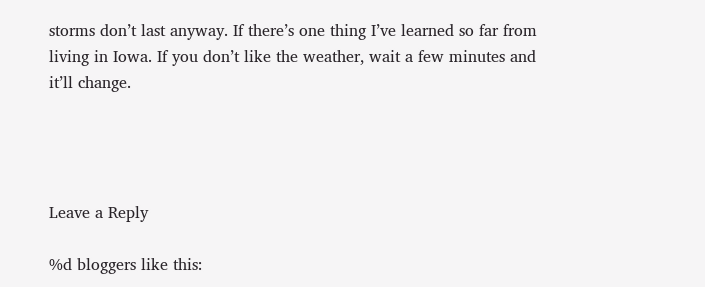storms don’t last anyway. If there’s one thing I’ve learned so far from living in Iowa. If you don’t like the weather, wait a few minutes and it’ll change.




Leave a Reply

%d bloggers like this: